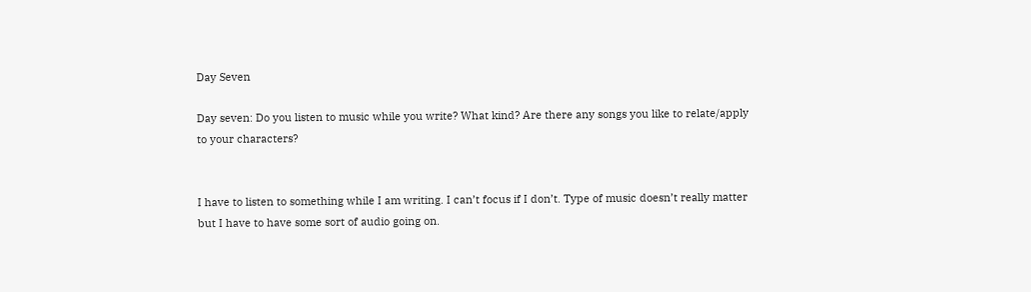Day Seven

Day seven: Do you listen to music while you write? What kind? Are there any songs you like to relate/apply to your characters?


I have to listen to something while I am writing. I can’t focus if I don’t. Type of music doesn’t really matter but I have to have some sort of audio going on.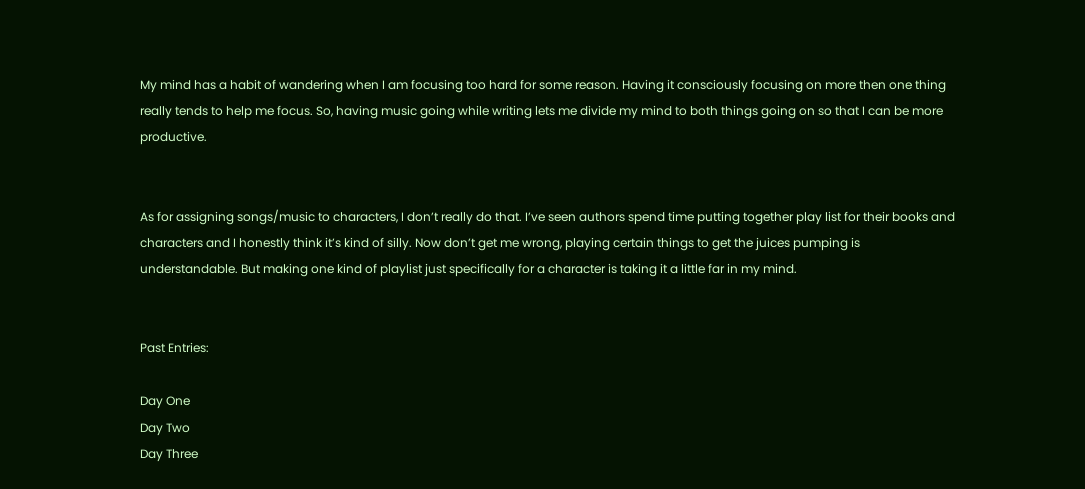My mind has a habit of wandering when I am focusing too hard for some reason. Having it consciously focusing on more then one thing really tends to help me focus. So, having music going while writing lets me divide my mind to both things going on so that I can be more productive.


As for assigning songs/music to characters, I don’t really do that. I’ve seen authors spend time putting together play list for their books and characters and I honestly think it’s kind of silly. Now don’t get me wrong, playing certain things to get the juices pumping is understandable. But making one kind of playlist just specifically for a character is taking it a little far in my mind.


Past Entries:

Day One
Day Two
Day Three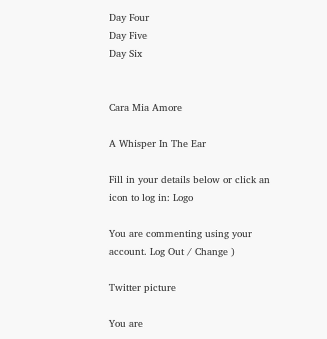Day Four
Day Five
Day Six


Cara Mia Amore

A Whisper In The Ear

Fill in your details below or click an icon to log in: Logo

You are commenting using your account. Log Out / Change )

Twitter picture

You are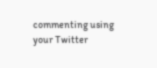commenting using your Twitter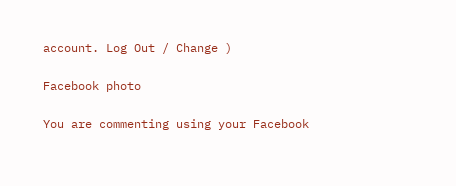account. Log Out / Change )

Facebook photo

You are commenting using your Facebook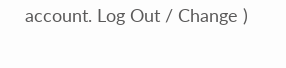account. Log Out / Change )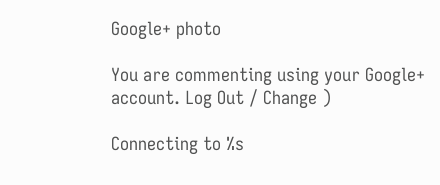Google+ photo

You are commenting using your Google+ account. Log Out / Change )

Connecting to %s